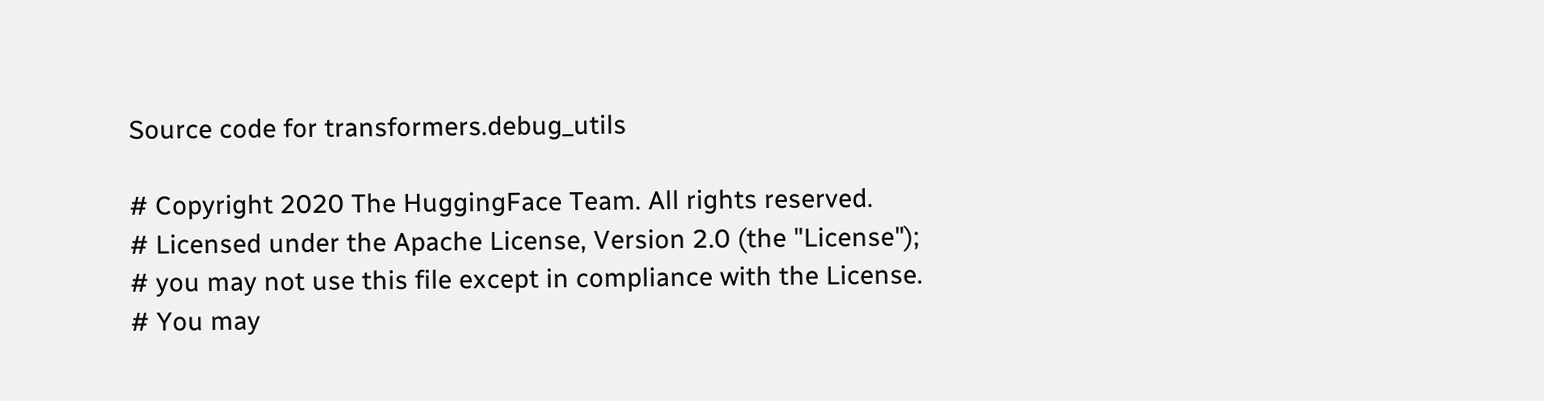Source code for transformers.debug_utils

# Copyright 2020 The HuggingFace Team. All rights reserved.
# Licensed under the Apache License, Version 2.0 (the "License");
# you may not use this file except in compliance with the License.
# You may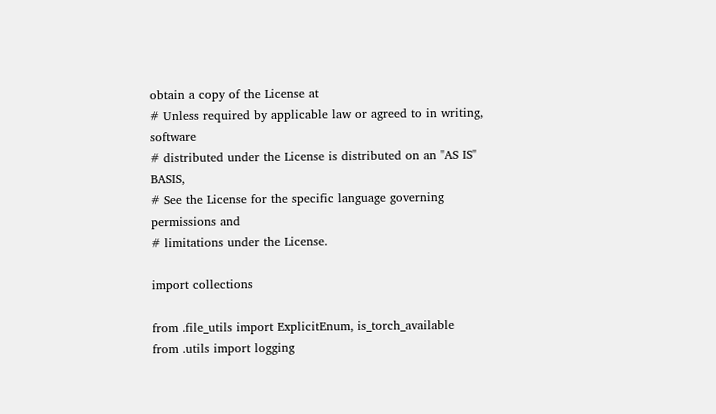obtain a copy of the License at
# Unless required by applicable law or agreed to in writing, software
# distributed under the License is distributed on an "AS IS" BASIS,
# See the License for the specific language governing permissions and
# limitations under the License.

import collections

from .file_utils import ExplicitEnum, is_torch_available
from .utils import logging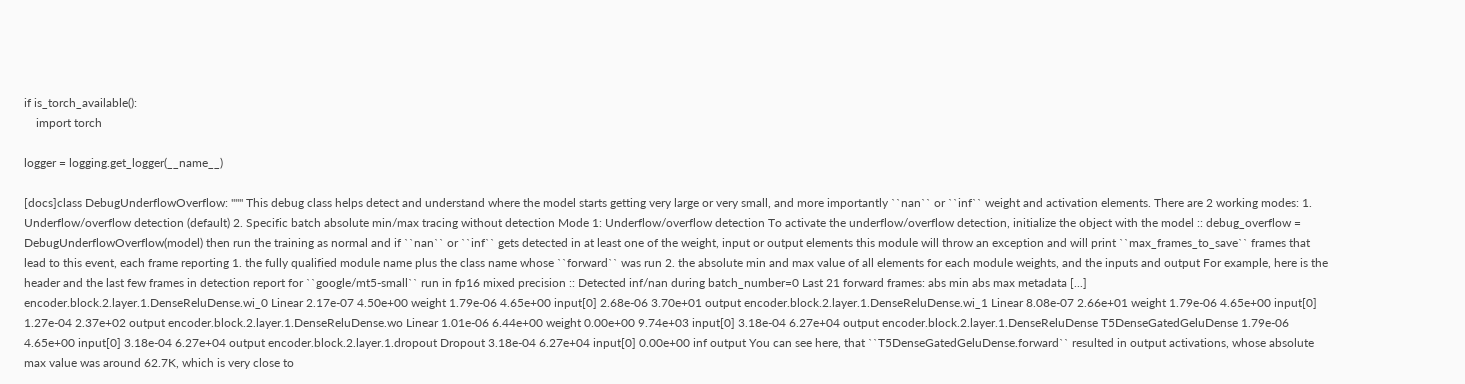if is_torch_available():
    import torch

logger = logging.get_logger(__name__)

[docs]class DebugUnderflowOverflow: """ This debug class helps detect and understand where the model starts getting very large or very small, and more importantly ``nan`` or ``inf`` weight and activation elements. There are 2 working modes: 1. Underflow/overflow detection (default) 2. Specific batch absolute min/max tracing without detection Mode 1: Underflow/overflow detection To activate the underflow/overflow detection, initialize the object with the model :: debug_overflow = DebugUnderflowOverflow(model) then run the training as normal and if ``nan`` or ``inf`` gets detected in at least one of the weight, input or output elements this module will throw an exception and will print ``max_frames_to_save`` frames that lead to this event, each frame reporting 1. the fully qualified module name plus the class name whose ``forward`` was run 2. the absolute min and max value of all elements for each module weights, and the inputs and output For example, here is the header and the last few frames in detection report for ``google/mt5-small`` run in fp16 mixed precision :: Detected inf/nan during batch_number=0 Last 21 forward frames: abs min abs max metadata [...] encoder.block.2.layer.1.DenseReluDense.wi_0 Linear 2.17e-07 4.50e+00 weight 1.79e-06 4.65e+00 input[0] 2.68e-06 3.70e+01 output encoder.block.2.layer.1.DenseReluDense.wi_1 Linear 8.08e-07 2.66e+01 weight 1.79e-06 4.65e+00 input[0] 1.27e-04 2.37e+02 output encoder.block.2.layer.1.DenseReluDense.wo Linear 1.01e-06 6.44e+00 weight 0.00e+00 9.74e+03 input[0] 3.18e-04 6.27e+04 output encoder.block.2.layer.1.DenseReluDense T5DenseGatedGeluDense 1.79e-06 4.65e+00 input[0] 3.18e-04 6.27e+04 output encoder.block.2.layer.1.dropout Dropout 3.18e-04 6.27e+04 input[0] 0.00e+00 inf output You can see here, that ``T5DenseGatedGeluDense.forward`` resulted in output activations, whose absolute max value was around 62.7K, which is very close to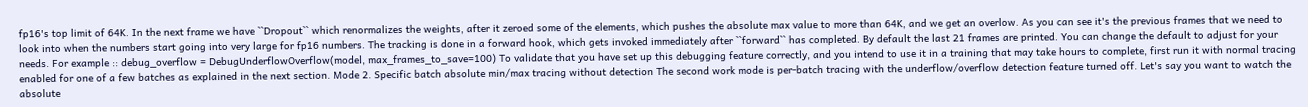fp16's top limit of 64K. In the next frame we have ``Dropout`` which renormalizes the weights, after it zeroed some of the elements, which pushes the absolute max value to more than 64K, and we get an overlow. As you can see it's the previous frames that we need to look into when the numbers start going into very large for fp16 numbers. The tracking is done in a forward hook, which gets invoked immediately after ``forward`` has completed. By default the last 21 frames are printed. You can change the default to adjust for your needs. For example :: debug_overflow = DebugUnderflowOverflow(model, max_frames_to_save=100) To validate that you have set up this debugging feature correctly, and you intend to use it in a training that may take hours to complete, first run it with normal tracing enabled for one of a few batches as explained in the next section. Mode 2. Specific batch absolute min/max tracing without detection The second work mode is per-batch tracing with the underflow/overflow detection feature turned off. Let's say you want to watch the absolute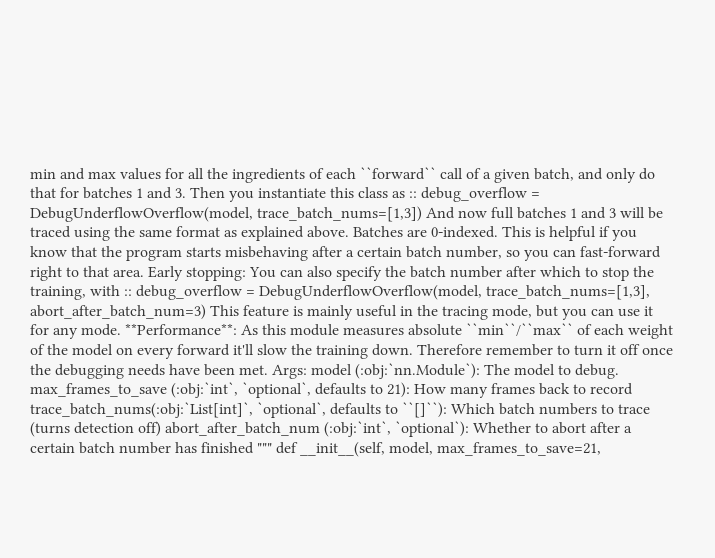min and max values for all the ingredients of each ``forward`` call of a given batch, and only do that for batches 1 and 3. Then you instantiate this class as :: debug_overflow = DebugUnderflowOverflow(model, trace_batch_nums=[1,3]) And now full batches 1 and 3 will be traced using the same format as explained above. Batches are 0-indexed. This is helpful if you know that the program starts misbehaving after a certain batch number, so you can fast-forward right to that area. Early stopping: You can also specify the batch number after which to stop the training, with :: debug_overflow = DebugUnderflowOverflow(model, trace_batch_nums=[1,3], abort_after_batch_num=3) This feature is mainly useful in the tracing mode, but you can use it for any mode. **Performance**: As this module measures absolute ``min``/``max`` of each weight of the model on every forward it'll slow the training down. Therefore remember to turn it off once the debugging needs have been met. Args: model (:obj:`nn.Module`): The model to debug. max_frames_to_save (:obj:`int`, `optional`, defaults to 21): How many frames back to record trace_batch_nums(:obj:`List[int]`, `optional`, defaults to ``[]``): Which batch numbers to trace (turns detection off) abort_after_batch_num (:obj:`int`, `optional`): Whether to abort after a certain batch number has finished """ def __init__(self, model, max_frames_to_save=21,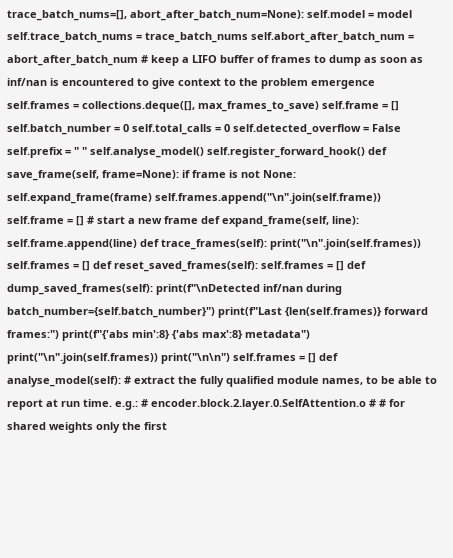trace_batch_nums=[], abort_after_batch_num=None): self.model = model self.trace_batch_nums = trace_batch_nums self.abort_after_batch_num = abort_after_batch_num # keep a LIFO buffer of frames to dump as soon as inf/nan is encountered to give context to the problem emergence self.frames = collections.deque([], max_frames_to_save) self.frame = [] self.batch_number = 0 self.total_calls = 0 self.detected_overflow = False self.prefix = " " self.analyse_model() self.register_forward_hook() def save_frame(self, frame=None): if frame is not None: self.expand_frame(frame) self.frames.append("\n".join(self.frame)) self.frame = [] # start a new frame def expand_frame(self, line): self.frame.append(line) def trace_frames(self): print("\n".join(self.frames)) self.frames = [] def reset_saved_frames(self): self.frames = [] def dump_saved_frames(self): print(f"\nDetected inf/nan during batch_number={self.batch_number}") print(f"Last {len(self.frames)} forward frames:") print(f"{'abs min':8} {'abs max':8} metadata") print("\n".join(self.frames)) print("\n\n") self.frames = [] def analyse_model(self): # extract the fully qualified module names, to be able to report at run time. e.g.: # encoder.block.2.layer.0.SelfAttention.o # # for shared weights only the first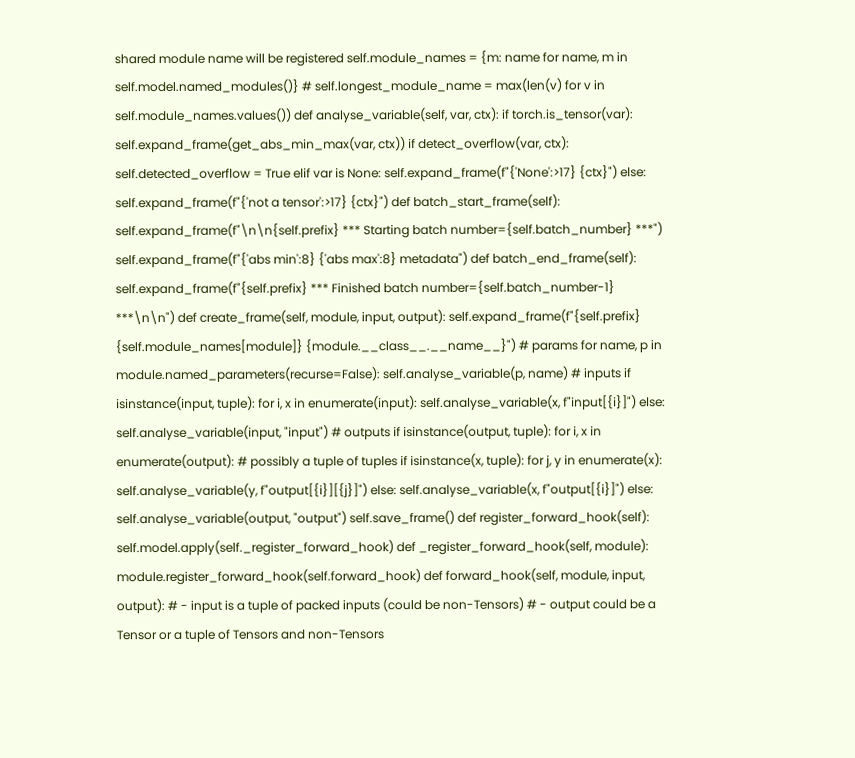shared module name will be registered self.module_names = {m: name for name, m in self.model.named_modules()} # self.longest_module_name = max(len(v) for v in self.module_names.values()) def analyse_variable(self, var, ctx): if torch.is_tensor(var): self.expand_frame(get_abs_min_max(var, ctx)) if detect_overflow(var, ctx): self.detected_overflow = True elif var is None: self.expand_frame(f"{'None':>17} {ctx}") else: self.expand_frame(f"{'not a tensor':>17} {ctx}") def batch_start_frame(self): self.expand_frame(f"\n\n{self.prefix} *** Starting batch number={self.batch_number} ***") self.expand_frame(f"{'abs min':8} {'abs max':8} metadata") def batch_end_frame(self): self.expand_frame(f"{self.prefix} *** Finished batch number={self.batch_number-1} ***\n\n") def create_frame(self, module, input, output): self.expand_frame(f"{self.prefix} {self.module_names[module]} {module.__class__.__name__}") # params for name, p in module.named_parameters(recurse=False): self.analyse_variable(p, name) # inputs if isinstance(input, tuple): for i, x in enumerate(input): self.analyse_variable(x, f"input[{i}]") else: self.analyse_variable(input, "input") # outputs if isinstance(output, tuple): for i, x in enumerate(output): # possibly a tuple of tuples if isinstance(x, tuple): for j, y in enumerate(x): self.analyse_variable(y, f"output[{i}][{j}]") else: self.analyse_variable(x, f"output[{i}]") else: self.analyse_variable(output, "output") self.save_frame() def register_forward_hook(self): self.model.apply(self._register_forward_hook) def _register_forward_hook(self, module): module.register_forward_hook(self.forward_hook) def forward_hook(self, module, input, output): # - input is a tuple of packed inputs (could be non-Tensors) # - output could be a Tensor or a tuple of Tensors and non-Tensors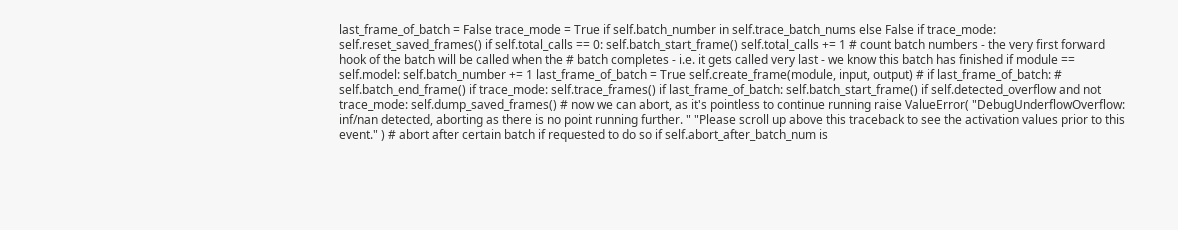last_frame_of_batch = False trace_mode = True if self.batch_number in self.trace_batch_nums else False if trace_mode: self.reset_saved_frames() if self.total_calls == 0: self.batch_start_frame() self.total_calls += 1 # count batch numbers - the very first forward hook of the batch will be called when the # batch completes - i.e. it gets called very last - we know this batch has finished if module == self.model: self.batch_number += 1 last_frame_of_batch = True self.create_frame(module, input, output) # if last_frame_of_batch: # self.batch_end_frame() if trace_mode: self.trace_frames() if last_frame_of_batch: self.batch_start_frame() if self.detected_overflow and not trace_mode: self.dump_saved_frames() # now we can abort, as it's pointless to continue running raise ValueError( "DebugUnderflowOverflow: inf/nan detected, aborting as there is no point running further. " "Please scroll up above this traceback to see the activation values prior to this event." ) # abort after certain batch if requested to do so if self.abort_after_batch_num is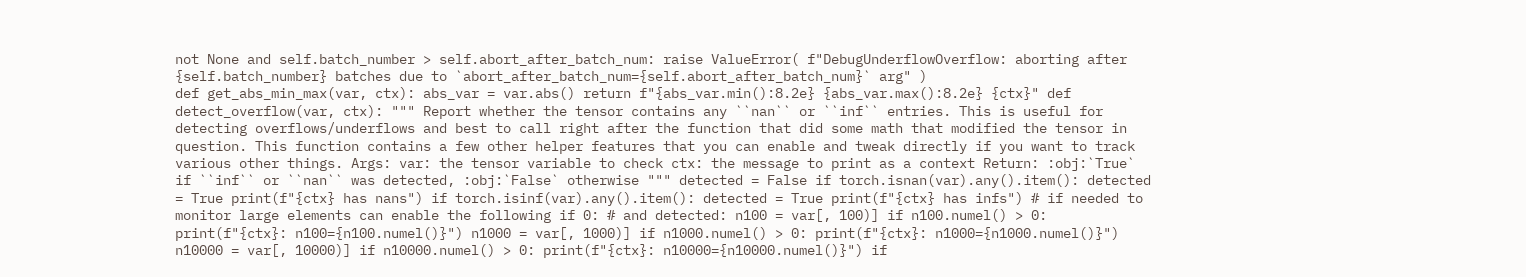not None and self.batch_number > self.abort_after_batch_num: raise ValueError( f"DebugUnderflowOverflow: aborting after {self.batch_number} batches due to `abort_after_batch_num={self.abort_after_batch_num}` arg" )
def get_abs_min_max(var, ctx): abs_var = var.abs() return f"{abs_var.min():8.2e} {abs_var.max():8.2e} {ctx}" def detect_overflow(var, ctx): """ Report whether the tensor contains any ``nan`` or ``inf`` entries. This is useful for detecting overflows/underflows and best to call right after the function that did some math that modified the tensor in question. This function contains a few other helper features that you can enable and tweak directly if you want to track various other things. Args: var: the tensor variable to check ctx: the message to print as a context Return: :obj:`True` if ``inf`` or ``nan`` was detected, :obj:`False` otherwise """ detected = False if torch.isnan(var).any().item(): detected = True print(f"{ctx} has nans") if torch.isinf(var).any().item(): detected = True print(f"{ctx} has infs") # if needed to monitor large elements can enable the following if 0: # and detected: n100 = var[, 100)] if n100.numel() > 0: print(f"{ctx}: n100={n100.numel()}") n1000 = var[, 1000)] if n1000.numel() > 0: print(f"{ctx}: n1000={n1000.numel()}") n10000 = var[, 10000)] if n10000.numel() > 0: print(f"{ctx}: n10000={n10000.numel()}") if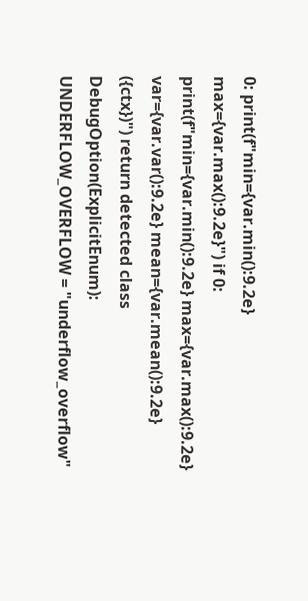0: print(f"min={var.min():9.2e} max={var.max():9.2e}") if 0: print(f"min={var.min():9.2e} max={var.max():9.2e} var={var.var():9.2e} mean={var.mean():9.2e} ({ctx})") return detected class DebugOption(ExplicitEnum): UNDERFLOW_OVERFLOW = "underflow_overflow"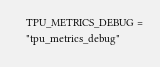TPU_METRICS_DEBUG = "tpu_metrics_debug"